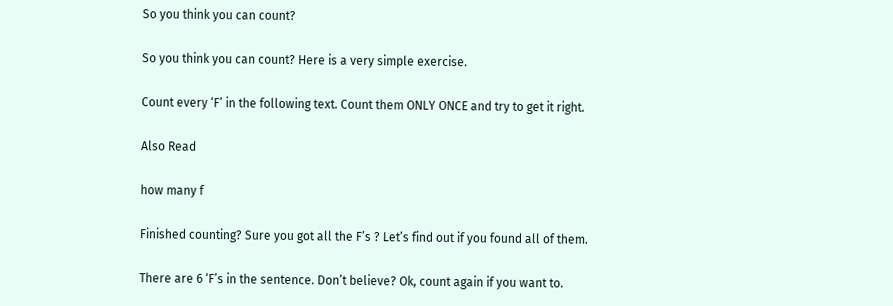So you think you can count?

So you think you can count? Here is a very simple exercise.

Count every ‘F’ in the following text. Count them ONLY ONCE and try to get it right.

Also Read

how many f

Finished counting? Sure you got all the F’s ? Let’s find out if you found all of them.

There are 6 ‘F’s in the sentence. Don’t believe? Ok, count again if you want to.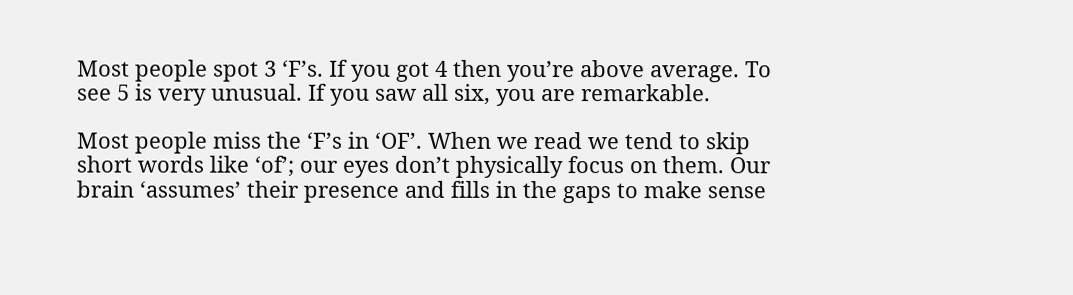Most people spot 3 ‘F’s. If you got 4 then you’re above average. To see 5 is very unusual. If you saw all six, you are remarkable.

Most people miss the ‘F’s in ‘OF’. When we read we tend to skip short words like ‘of’; our eyes don’t physically focus on them. Our brain ‘assumes’ their presence and fills in the gaps to make sense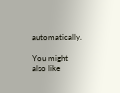automatically.

You might also like